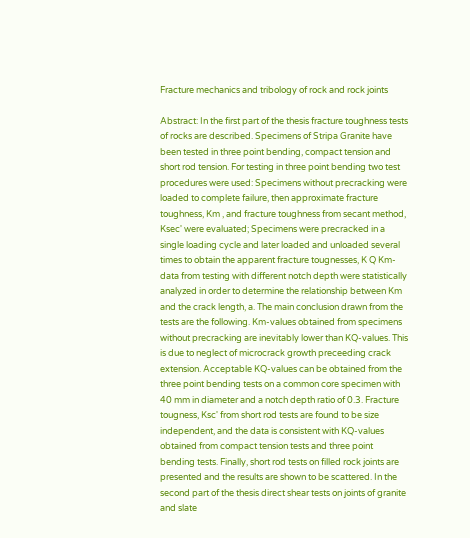Fracture mechanics and tribology of rock and rock joints

Abstract: In the first part of the thesis fracture toughness tests of rocks are described. Specimens of Stripa Granite have been tested in three point bending, compact tension and short rod tension. For testing in three point bending two test procedures were used: Specimens without precracking were loaded to complete failure, then approximate fracture toughness, Km , and fracture toughness from secant method, Ksec' were evaluated; Specimens were precracked in a single loading cycle and later loaded and unloaded several times to obtain the apparent fracture tougnesses, K Q Km-data from testing with different notch depth were statistically analyzed in order to determine the relationship between Km and the crack length, a. The main conclusion drawn from the tests are the following. Km-values obtained from specimens without precracking are inevitably lower than KQ-values. This is due to neglect of microcrack growth preceeding crack extension. Acceptable KQ-values can be obtained from the three point bending tests on a common core specimen with 40 mm in diameter and a notch depth ratio of 0.3. Fracture tougness, Ksc' from short rod tests are found to be size independent, and the data is consistent with KQ-values obtained from compact tension tests and three point bending tests. Finally, short rod tests on filled rock joints are presented and the results are shown to be scattered. In the second part of the thesis direct shear tests on joints of granite and slate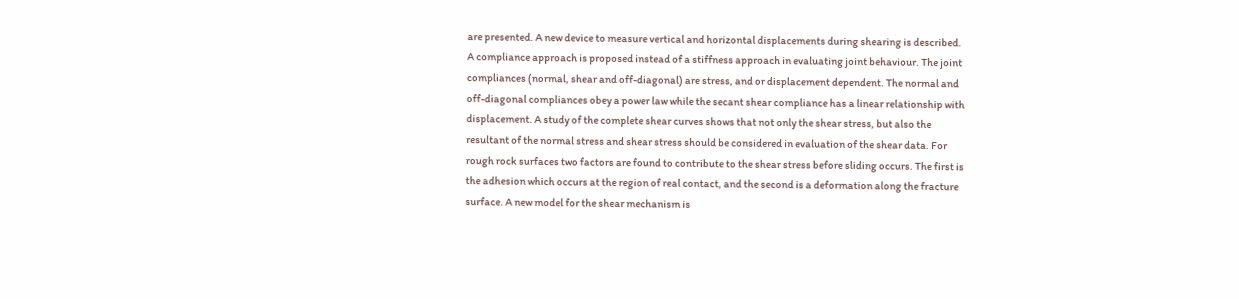are presented. A new device to measure vertical and horizontal displacements during shearing is described. A compliance approach is proposed instead of a stiffness approach in evaluating joint behaviour. The joint compliances (normal, shear and off-diagonal) are stress, and or displacement dependent. The normal and off-diagonal compliances obey a power law while the secant shear compliance has a linear relationship with displacement. A study of the complete shear curves shows that not only the shear stress, but also the resultant of the normal stress and shear stress should be considered in evaluation of the shear data. For rough rock surfaces two factors are found to contribute to the shear stress before sliding occurs. The first is the adhesion which occurs at the region of real contact, and the second is a deformation along the fracture surface. A new model for the shear mechanism is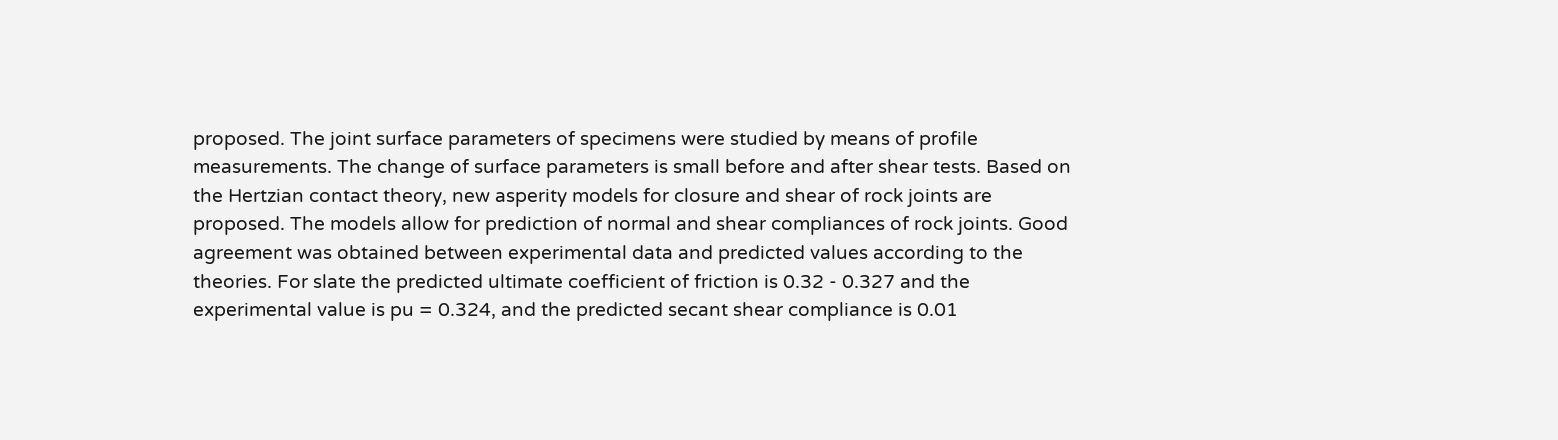proposed. The joint surface parameters of specimens were studied by means of profile measurements. The change of surface parameters is small before and after shear tests. Based on the Hertzian contact theory, new asperity models for closure and shear of rock joints are proposed. The models allow for prediction of normal and shear compliances of rock joints. Good agreement was obtained between experimental data and predicted values according to the theories. For slate the predicted ultimate coefficient of friction is 0.32 - 0.327 and the experimental value is pu = 0.324, and the predicted secant shear compliance is 0.01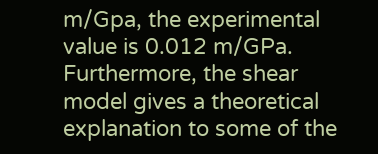m/Gpa, the experimental value is 0.012 m/GPa. Furthermore, the shear model gives a theoretical explanation to some of the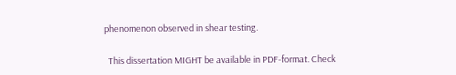phenomenon observed in shear testing.

  This dissertation MIGHT be available in PDF-format. Check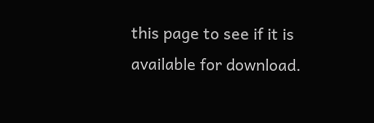this page to see if it is available for download.